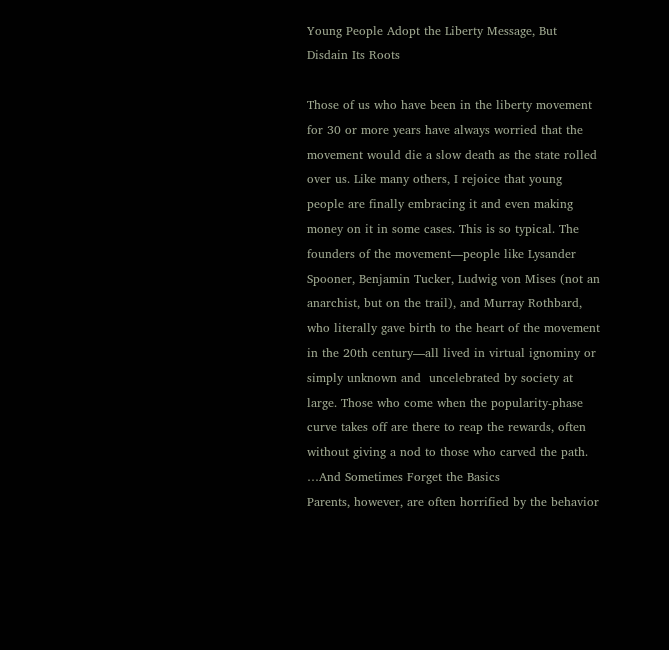Young People Adopt the Liberty Message, But Disdain Its Roots

Those of us who have been in the liberty movement for 30 or more years have always worried that the movement would die a slow death as the state rolled over us. Like many others, I rejoice that young people are finally embracing it and even making money on it in some cases. This is so typical. The founders of the movement—people like Lysander Spooner, Benjamin Tucker, Ludwig von Mises (not an anarchist, but on the trail), and Murray Rothbard, who literally gave birth to the heart of the movement in the 20th century—all lived in virtual ignominy or simply unknown and  uncelebrated by society at large. Those who come when the popularity-phase curve takes off are there to reap the rewards, often without giving a nod to those who carved the path.
…And Sometimes Forget the Basics
Parents, however, are often horrified by the behavior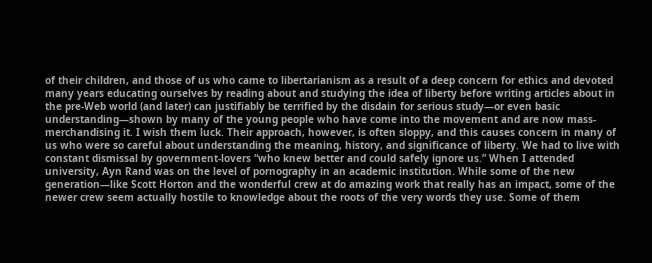of their children, and those of us who came to libertarianism as a result of a deep concern for ethics and devoted many years educating ourselves by reading about and studying the idea of liberty before writing articles about in the pre-Web world (and later) can justifiably be terrified by the disdain for serious study—or even basic understanding—shown by many of the young people who have come into the movement and are now mass-merchandising it. I wish them luck. Their approach, however, is often sloppy, and this causes concern in many of us who were so careful about understanding the meaning, history, and significance of liberty. We had to live with constant dismissal by government-lovers “who knew better and could safely ignore us.” When I attended university, Ayn Rand was on the level of pornography in an academic institution. While some of the new generation—like Scott Horton and the wonderful crew at do amazing work that really has an impact, some of the newer crew seem actually hostile to knowledge about the roots of the very words they use. Some of them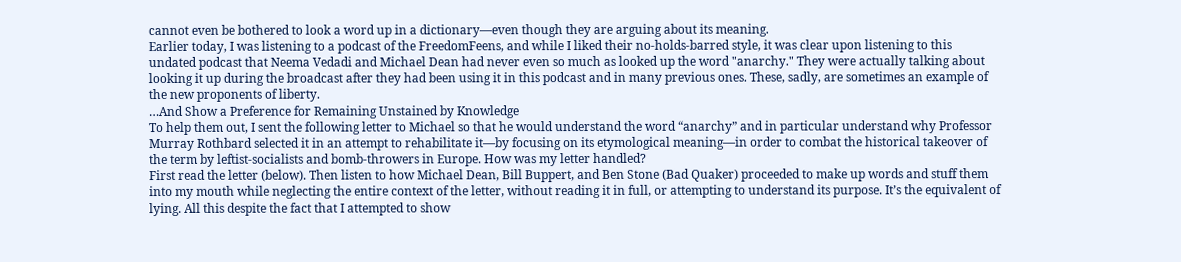cannot even be bothered to look a word up in a dictionary—even though they are arguing about its meaning.
Earlier today, I was listening to a podcast of the FreedomFeens, and while I liked their no-holds-barred style, it was clear upon listening to this undated podcast that Neema Vedadi and Michael Dean had never even so much as looked up the word "anarchy." They were actually talking about looking it up during the broadcast after they had been using it in this podcast and in many previous ones. These, sadly, are sometimes an example of the new proponents of liberty.
…And Show a Preference for Remaining Unstained by Knowledge
To help them out, I sent the following letter to Michael so that he would understand the word “anarchy” and in particular understand why Professor Murray Rothbard selected it in an attempt to rehabilitate it—by focusing on its etymological meaning—in order to combat the historical takeover of the term by leftist-socialists and bomb-throwers in Europe. How was my letter handled?
First read the letter (below). Then listen to how Michael Dean, Bill Buppert, and Ben Stone (Bad Quaker) proceeded to make up words and stuff them into my mouth while neglecting the entire context of the letter, without reading it in full, or attempting to understand its purpose. It’s the equivalent of lying. All this despite the fact that I attempted to show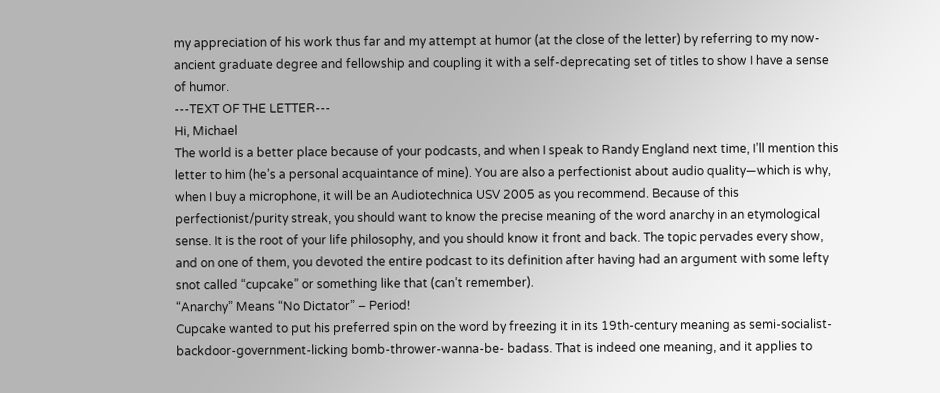my appreciation of his work thus far and my attempt at humor (at the close of the letter) by referring to my now-ancient graduate degree and fellowship and coupling it with a self-deprecating set of titles to show I have a sense of humor.
---TEXT OF THE LETTER---
Hi, Michael
The world is a better place because of your podcasts, and when I speak to Randy England next time, I’ll mention this letter to him (he’s a personal acquaintance of mine). You are also a perfectionist about audio quality—which is why, when I buy a microphone, it will be an Audiotechnica USV 2005 as you recommend. Because of this perfectionist/purity streak, you should want to know the precise meaning of the word anarchy in an etymological sense. It is the root of your life philosophy, and you should know it front and back. The topic pervades every show, and on one of them, you devoted the entire podcast to its definition after having had an argument with some lefty snot called “cupcake” or something like that (can’t remember).
“Anarchy” Means “No Dictator” – Period!
Cupcake wanted to put his preferred spin on the word by freezing it in its 19th-century meaning as semi-socialist-backdoor-government-licking bomb-thrower-wanna-be- badass. That is indeed one meaning, and it applies to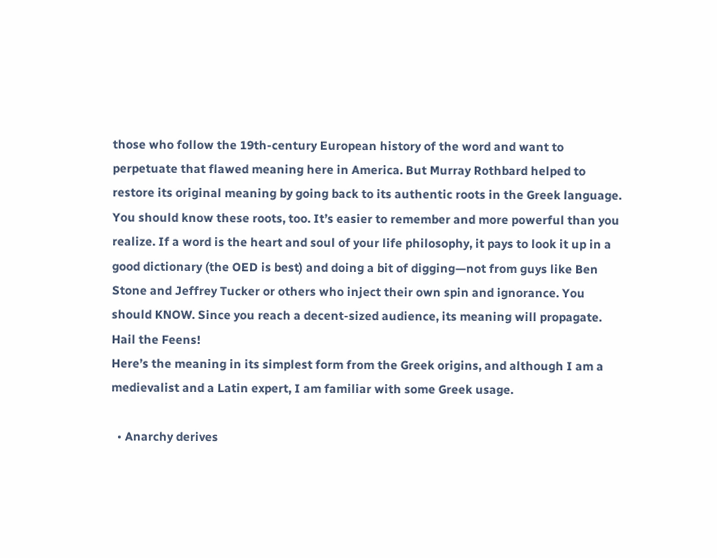those who follow the 19th-century European history of the word and want to perpetuate that flawed meaning here in America. But Murray Rothbard helped to restore its original meaning by going back to its authentic roots in the Greek language. You should know these roots, too. It’s easier to remember and more powerful than you realize. If a word is the heart and soul of your life philosophy, it pays to look it up in a good dictionary (the OED is best) and doing a bit of digging—not from guys like Ben Stone and Jeffrey Tucker or others who inject their own spin and ignorance. You should KNOW. Since you reach a decent-sized audience, its meaning will propagate. Hail the Feens!
Here’s the meaning in its simplest form from the Greek origins, and although I am a medievalist and a Latin expert, I am familiar with some Greek usage.

  • Anarchy derives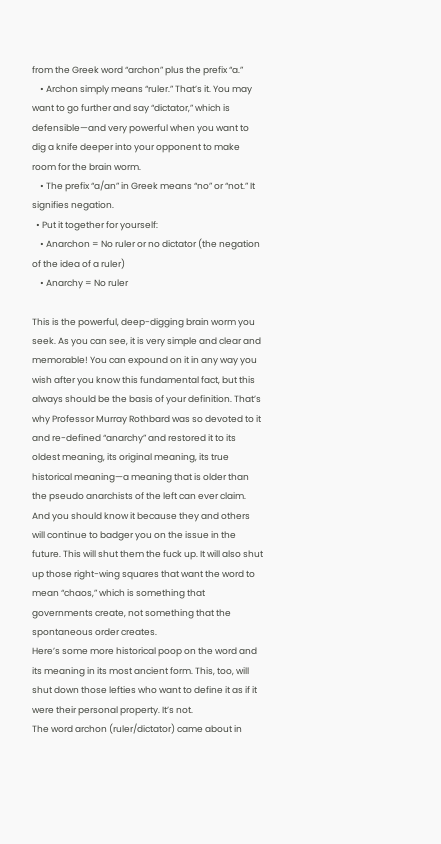from the Greek word “archon” plus the prefix “a.”
    • Archon simply means “ruler.” That’s it. You may want to go further and say “dictator,” which is defensible—and very powerful when you want to dig a knife deeper into your opponent to make room for the brain worm.
    • The prefix “a/an” in Greek means “no” or “not.” It signifies negation.
  • Put it together for yourself:
    • Anarchon = No ruler or no dictator (the negation of the idea of a ruler)
    • Anarchy = No ruler

This is the powerful, deep-digging brain worm you seek. As you can see, it is very simple and clear and memorable! You can expound on it in any way you wish after you know this fundamental fact, but this always should be the basis of your definition. That’s why Professor Murray Rothbard was so devoted to it and re-defined “anarchy” and restored it to its oldest meaning, its original meaning, its true historical meaning—a meaning that is older than the pseudo anarchists of the left can ever claim. And you should know it because they and others will continue to badger you on the issue in the future. This will shut them the fuck up. It will also shut up those right-wing squares that want the word to mean “chaos,” which is something that governments create, not something that the spontaneous order creates.
Here’s some more historical poop on the word and its meaning in its most ancient form. This, too, will shut down those lefties who want to define it as if it were their personal property. It’s not.
The word archon (ruler/dictator) came about in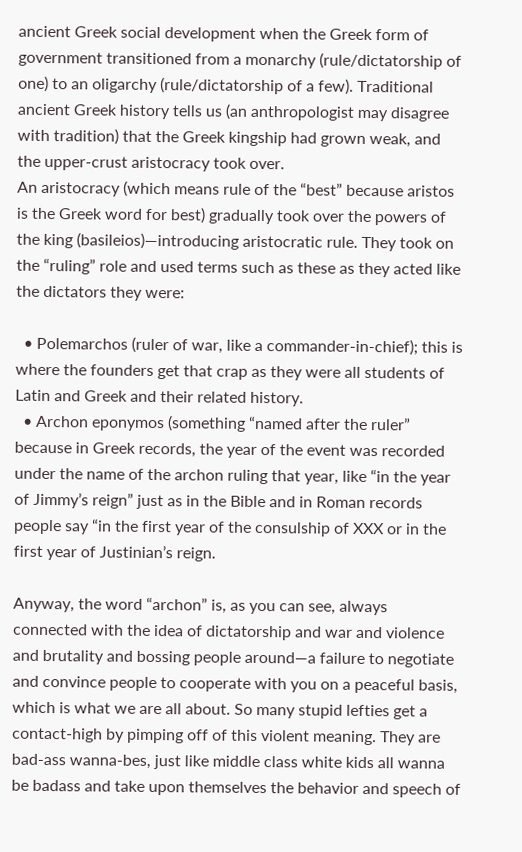ancient Greek social development when the Greek form of government transitioned from a monarchy (rule/dictatorship of one) to an oligarchy (rule/dictatorship of a few). Traditional ancient Greek history tells us (an anthropologist may disagree with tradition) that the Greek kingship had grown weak, and the upper-crust aristocracy took over.
An aristocracy (which means rule of the “best” because aristos is the Greek word for best) gradually took over the powers of the king (basileios)—introducing aristocratic rule. They took on the “ruling” role and used terms such as these as they acted like the dictators they were:

  • Polemarchos (ruler of war, like a commander-in-chief); this is where the founders get that crap as they were all students of Latin and Greek and their related history.
  • Archon eponymos (something “named after the ruler” because in Greek records, the year of the event was recorded under the name of the archon ruling that year, like “in the year of Jimmy’s reign” just as in the Bible and in Roman records people say “in the first year of the consulship of XXX or in the first year of Justinian’s reign.

Anyway, the word “archon” is, as you can see, always connected with the idea of dictatorship and war and violence and brutality and bossing people around—a failure to negotiate and convince people to cooperate with you on a peaceful basis, which is what we are all about. So many stupid lefties get a contact-high by pimping off of this violent meaning. They are bad-ass wanna-bes, just like middle class white kids all wanna be badass and take upon themselves the behavior and speech of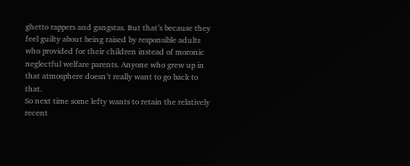ghetto rappers and gangstas. But that’s because they feel guilty about being raised by responsible adults who provided for their children instead of moronic neglectful welfare parents. Anyone who grew up in that atmosphere doesn’t really want to go back to that.
So next time some lefty wants to retain the relatively recent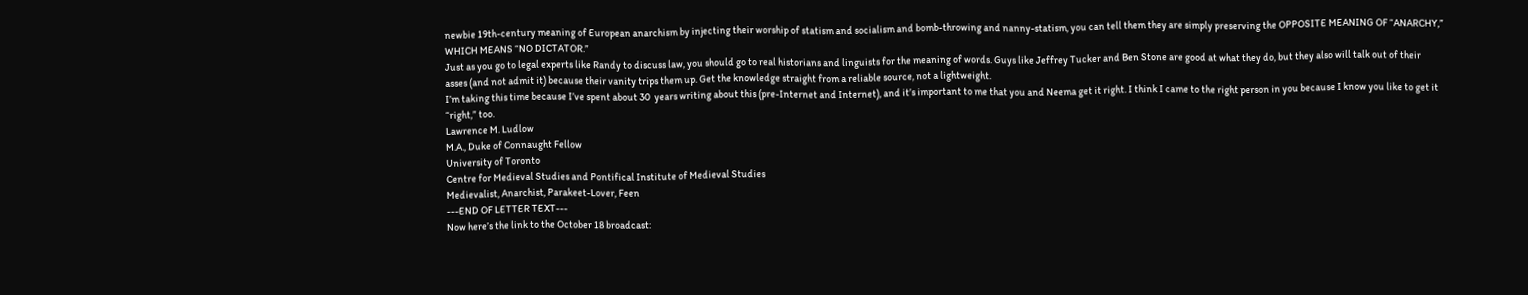newbie 19th-century meaning of European anarchism by injecting their worship of statism and socialism and bomb-throwing and nanny-statism, you can tell them they are simply preserving the OPPOSITE MEANING OF “ANARCHY,” WHICH MEANS “NO DICTATOR.”
Just as you go to legal experts like Randy to discuss law, you should go to real historians and linguists for the meaning of words. Guys like Jeffrey Tucker and Ben Stone are good at what they do, but they also will talk out of their asses (and not admit it) because their vanity trips them up. Get the knowledge straight from a reliable source, not a lightweight.
I’m taking this time because I’ve spent about 30  years writing about this (pre-Internet and Internet), and it’s important to me that you and Neema get it right. I think I came to the right person in you because I know you like to get it “right,” too.
Lawrence M. Ludlow
M.A., Duke of Connaught Fellow
University of Toronto
Centre for Medieval Studies and Pontifical Institute of Medieval Studies
Medievalist, Anarchist, Parakeet-Lover, Feen
---END OF LETTER TEXT---
Now here’s the link to the October 18 broadcast: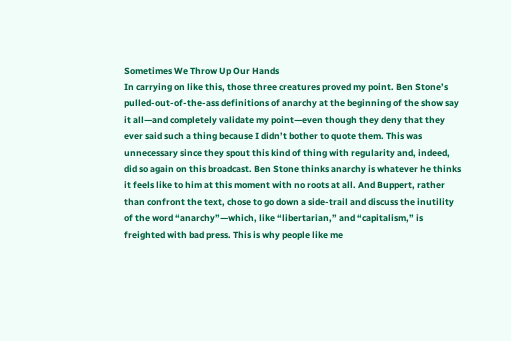Sometimes We Throw Up Our Hands
In carrying on like this, those three creatures proved my point. Ben Stone’s pulled-out-of-the-ass definitions of anarchy at the beginning of the show say it all—and completely validate my point—even though they deny that they ever said such a thing because I didn’t bother to quote them. This was unnecessary since they spout this kind of thing with regularity and, indeed, did so again on this broadcast. Ben Stone thinks anarchy is whatever he thinks it feels like to him at this moment with no roots at all. And Buppert, rather than confront the text, chose to go down a side-trail and discuss the inutility of the word “anarchy”—which, like “libertarian,” and “capitalism,” is freighted with bad press. This is why people like me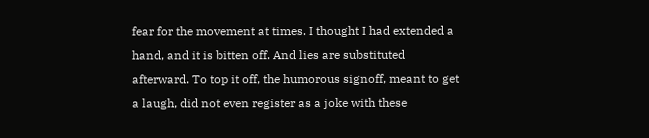fear for the movement at times. I thought I had extended a hand, and it is bitten off. And lies are substituted afterward. To top it off, the humorous signoff, meant to get a laugh, did not even register as a joke with these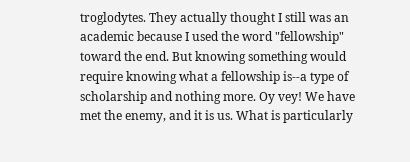troglodytes. They actually thought I still was an academic because I used the word "fellowship" toward the end. But knowing something would require knowing what a fellowship is--a type of scholarship and nothing more. Oy vey! We have met the enemy, and it is us. What is particularly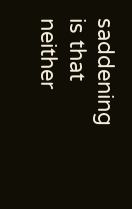saddening is that neither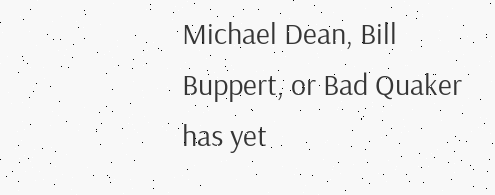Michael Dean, Bill Buppert, or Bad Quaker has yet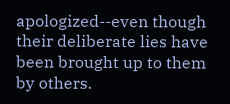apologized--even though their deliberate lies have been brought up to them by others.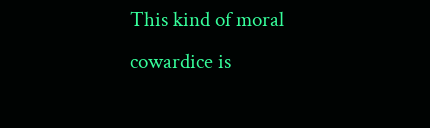This kind of moral cowardice is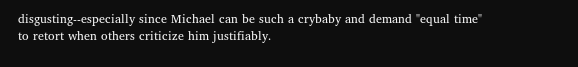disgusting--especially since Michael can be such a crybaby and demand "equal time" to retort when others criticize him justifiably.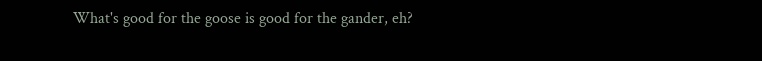What's good for the goose is good for the gander, eh?